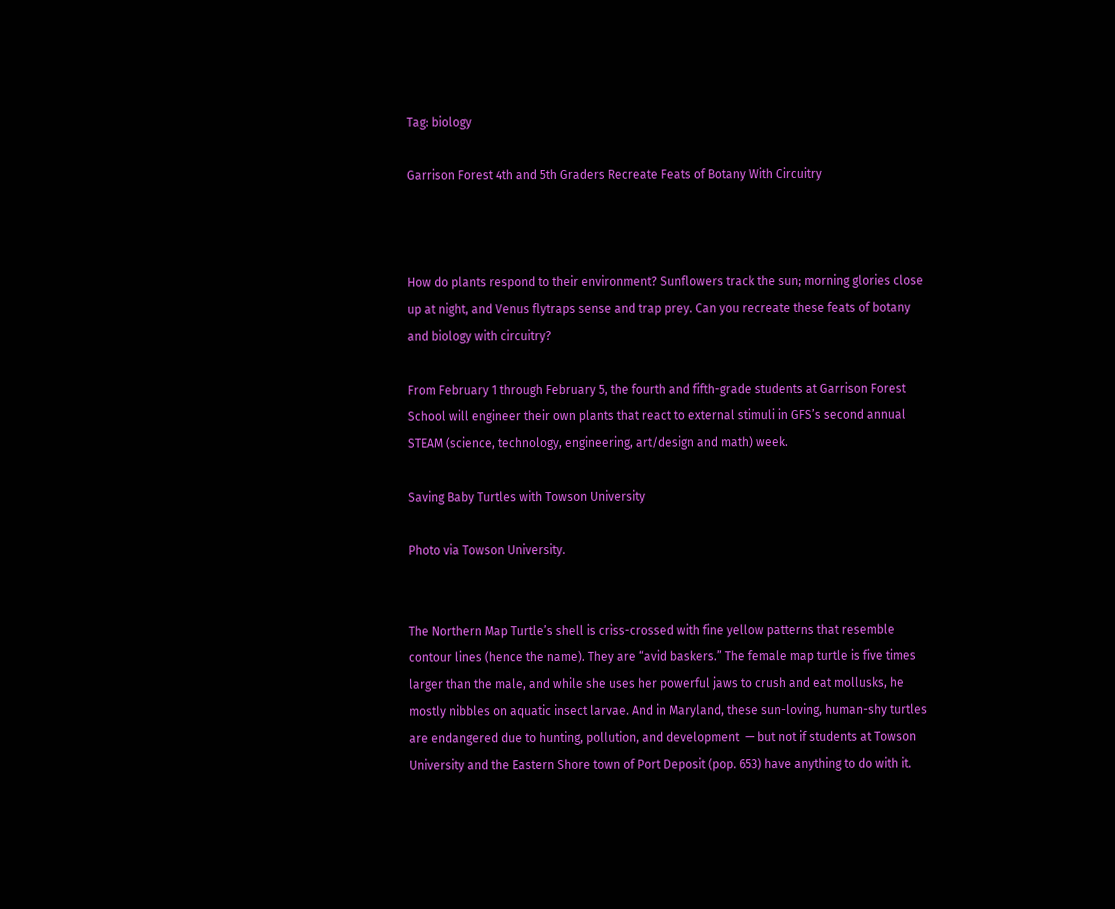Tag: biology

Garrison Forest 4th and 5th Graders Recreate Feats of Botany With Circuitry



How do plants respond to their environment? Sunflowers track the sun; morning glories close up at night, and Venus flytraps sense and trap prey. Can you recreate these feats of botany and biology with circuitry?

From February 1 through February 5, the fourth and fifth-grade students at Garrison Forest School will engineer their own plants that react to external stimuli in GFS’s second annual STEAM (science, technology, engineering, art/design and math) week.

Saving Baby Turtles with Towson University

Photo via Towson University.


The Northern Map Turtle’s shell is criss-crossed with fine yellow patterns that resemble contour lines (hence the name). They are “avid baskers.” The female map turtle is five times larger than the male, and while she uses her powerful jaws to crush and eat mollusks, he mostly nibbles on aquatic insect larvae. And in Maryland, these sun-loving, human-shy turtles are endangered due to hunting, pollution, and development  — but not if students at Towson University and the Eastern Shore town of Port Deposit (pop. 653) have anything to do with it.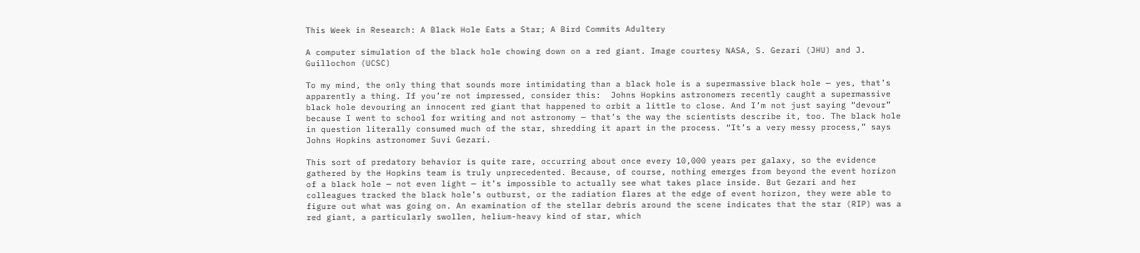This Week in Research: A Black Hole Eats a Star; A Bird Commits Adultery

A computer simulation of the black hole chowing down on a red giant. Image courtesy NASA, S. Gezari (JHU) and J. Guillochon (UCSC)

To my mind, the only thing that sounds more intimidating than a black hole is a supermassive black hole — yes, that’s apparently a thing. If you’re not impressed, consider this:  Johns Hopkins astronomers recently caught a supermassive black hole devouring an innocent red giant that happened to orbit a little to close. And I’m not just saying “devour” because I went to school for writing and not astronomy — that’s the way the scientists describe it, too. The black hole in question literally consumed much of the star, shredding it apart in the process. “It’s a very messy process,” says Johns Hopkins astronomer Suvi Gezari.

This sort of predatory behavior is quite rare, occurring about once every 10,000 years per galaxy, so the evidence gathered by the Hopkins team is truly unprecedented. Because, of course, nothing emerges from beyond the event horizon of a black hole — not even light — it’s impossible to actually see what takes place inside. But Gezari and her colleagues tracked the black hole’s outburst, or the radiation flares at the edge of event horizon, they were able to figure out what was going on. An examination of the stellar debris around the scene indicates that the star (RIP) was a red giant, a particularly swollen, helium-heavy kind of star, which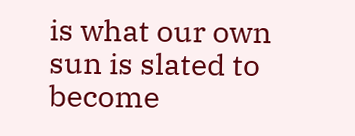is what our own sun is slated to become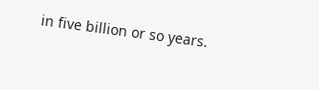in five billion or so years.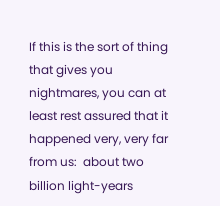If this is the sort of thing that gives you nightmares, you can at least rest assured that it happened very, very far from us:  about two billion light-years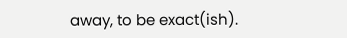away, to be exact(ish).